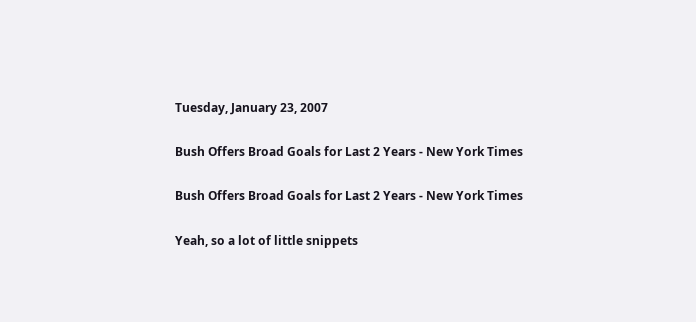Tuesday, January 23, 2007

Bush Offers Broad Goals for Last 2 Years - New York Times

Bush Offers Broad Goals for Last 2 Years - New York Times

Yeah, so a lot of little snippets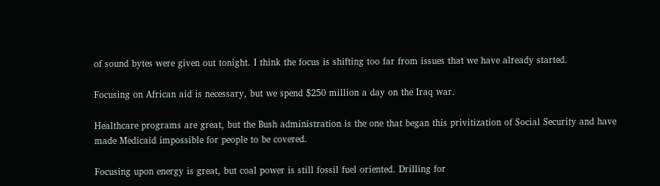of sound bytes were given out tonight. I think the focus is shifting too far from issues that we have already started.

Focusing on African aid is necessary, but we spend $250 million a day on the Iraq war.

Healthcare programs are great, but the Bush administration is the one that began this privitization of Social Security and have made Medicaid impossible for people to be covered.

Focusing upon energy is great, but coal power is still fossil fuel oriented. Drilling for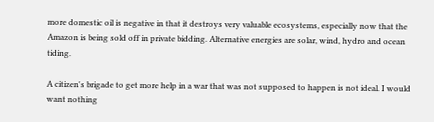more domestic oil is negative in that it destroys very valuable ecosystems, especially now that the Amazon is being sold off in private bidding. Alternative energies are solar, wind, hydro and ocean tiding.

A citizen's brigade to get more help in a war that was not supposed to happen is not ideal. I would want nothing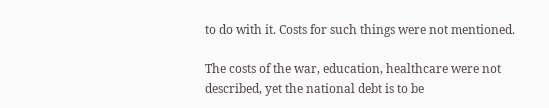to do with it. Costs for such things were not mentioned.

The costs of the war, education, healthcare were not described, yet the national debt is to be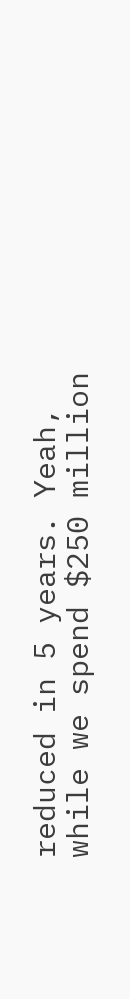reduced in 5 years. Yeah, while we spend $250 million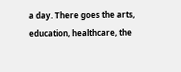a day. There goes the arts, education, healthcare, the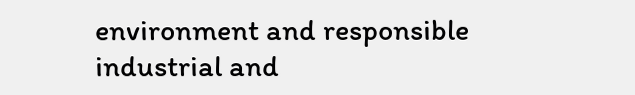environment and responsible industrial and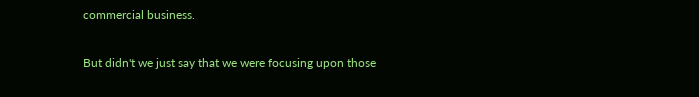commercial business.

But didn't we just say that we were focusing upon those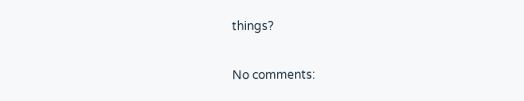things?

No comments: